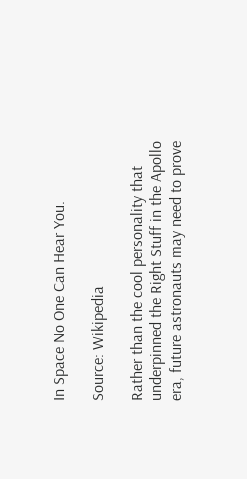In Space No One Can Hear You.

Source: Wikipedia

Rather than the cool personality that underpinned the Right Stuff in the Apollo era, future astronauts may need to prove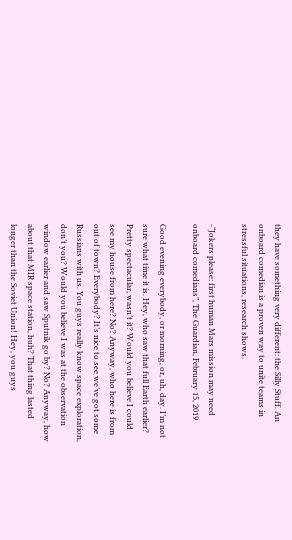they have something very different: the Silly Stuff. An onboard comedian is a proven way to unite teams in stressful situations, research shows.

-“Jokers please: first human Mars mission may need onboard comedians”, The Guardian, February 15, 2019

Good evening everybody, or morning, or, uh, day. I’m not sure what time it is. Hey, who saw that full Earth earlier? Pretty spectacular, wasn’t it? Would you believe I could see my house from here? No? Anyway, who here is from out of town? Everybody? It’s nice to see we’ve got some Russians with us. You guys really know space exploration, don’t you? Would you believe I was at the observation window earlier and saw Sputnik go by? No? Anyway, how about that MIR space station, huh? That thing lasted longer than the Soviet Union! Hey, you guys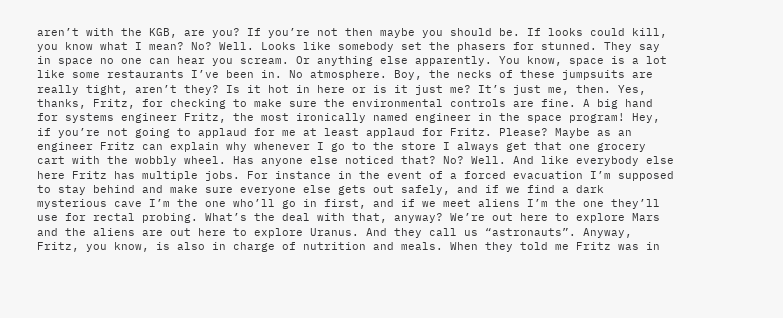aren’t with the KGB, are you? If you’re not then maybe you should be. If looks could kill, you know what I mean? No? Well. Looks like somebody set the phasers for stunned. They say in space no one can hear you scream. Or anything else apparently. You know, space is a lot like some restaurants I’ve been in. No atmosphere. Boy, the necks of these jumpsuits are really tight, aren’t they? Is it hot in here or is it just me? It’s just me, then. Yes, thanks, Fritz, for checking to make sure the environmental controls are fine. A big hand for systems engineer Fritz, the most ironically named engineer in the space program! Hey, if you’re not going to applaud for me at least applaud for Fritz. Please? Maybe as an engineer Fritz can explain why whenever I go to the store I always get that one grocery cart with the wobbly wheel. Has anyone else noticed that? No? Well. And like everybody else here Fritz has multiple jobs. For instance in the event of a forced evacuation I’m supposed to stay behind and make sure everyone else gets out safely, and if we find a dark mysterious cave I’m the one who’ll go in first, and if we meet aliens I’m the one they’ll use for rectal probing. What’s the deal with that, anyway? We’re out here to explore Mars and the aliens are out here to explore Uranus. And they call us “astronauts”. Anyway, Fritz, you know, is also in charge of nutrition and meals. When they told me Fritz was in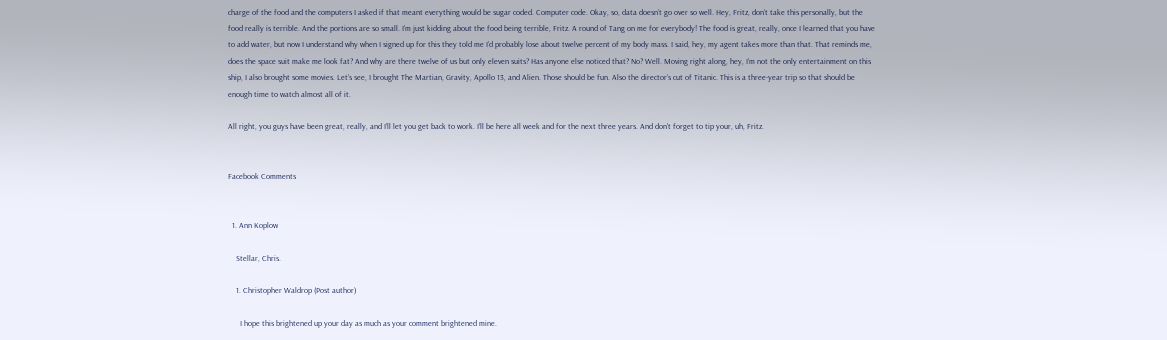charge of the food and the computers I asked if that meant everything would be sugar coded. Computer code. Okay, so, data doesn’t go over so well. Hey, Fritz, don’t take this personally, but the food really is terrible. And the portions are so small. I’m just kidding about the food being terrible, Fritz. A round of Tang on me for everybody! The food is great, really, once I learned that you have to add water, but now I understand why when I signed up for this they told me I’d probably lose about twelve percent of my body mass. I said, hey, my agent takes more than that. That reminds me, does the space suit make me look fat? And why are there twelve of us but only eleven suits? Has anyone else noticed that? No? Well. Moving right along, hey, I’m not the only entertainment on this ship, I also brought some movies. Let’s see, I brought The Martian, Gravity, Apollo 13, and Alien. Those should be fun. Also the director’s cut of Titanic. This is a three-year trip so that should be enough time to watch almost all of it.

All right, you guys have been great, really, and I’ll let you get back to work. I’ll be here all week and for the next three years. And don’t forget to tip your, uh, Fritz.


Facebook Comments


  1. Ann Koplow

    Stellar, Chris.

    1. Christopher Waldrop (Post author)

      I hope this brightened up your day as much as your comment brightened mine.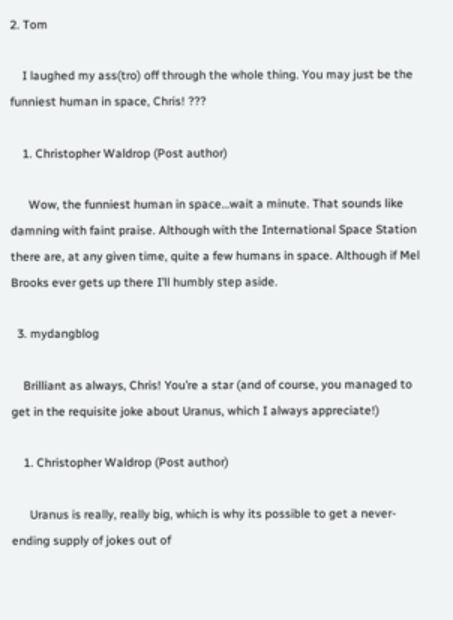2. Tom

    I laughed my ass(tro) off through the whole thing. You may just be the funniest human in space, Chris! ???

    1. Christopher Waldrop (Post author)

      Wow, the funniest human in space…wait a minute. That sounds like damning with faint praise. Although with the International Space Station there are, at any given time, quite a few humans in space. Although if Mel Brooks ever gets up there I’ll humbly step aside.

  3. mydangblog

    Brilliant as always, Chris! You’re a star (and of course, you managed to get in the requisite joke about Uranus, which I always appreciate!)

    1. Christopher Waldrop (Post author)

      Uranus is really, really big, which is why its possible to get a never-ending supply of jokes out of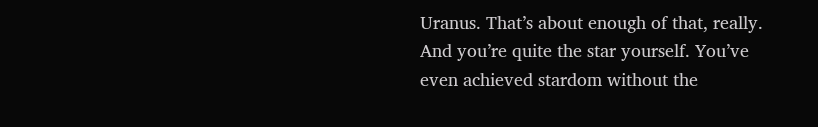Uranus. That’s about enough of that, really. And you’re quite the star yourself. You’ve even achieved stardom without the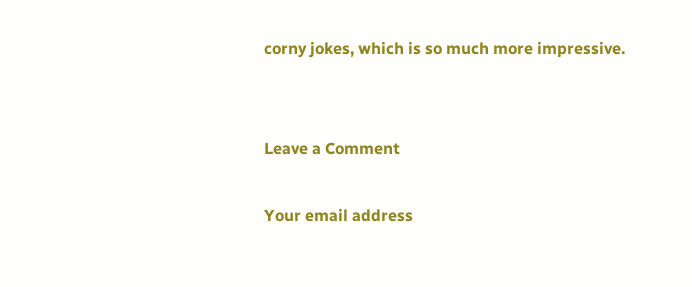corny jokes, which is so much more impressive.


Leave a Comment

Your email address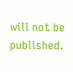will not be published.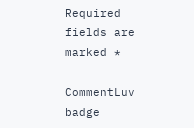Required fields are marked *

CommentLuv badge